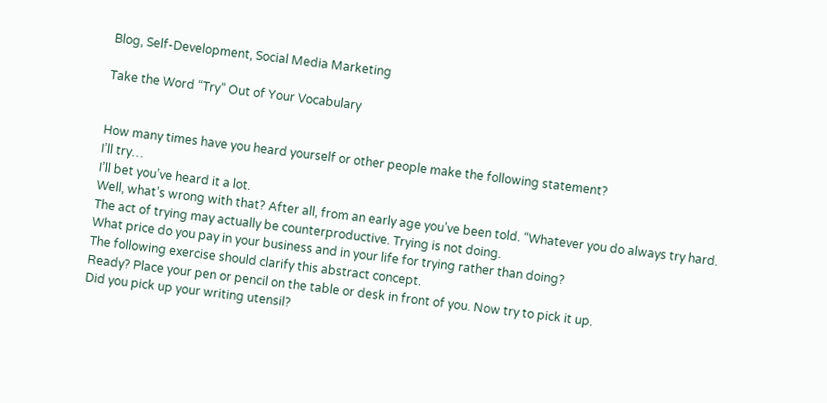Blog, Self-Development, Social Media Marketing

Take the Word “Try” Out of Your Vocabulary


How many times have you heard yourself or other people make the following statement?
I’ll try…
I’ll bet you’ve heard it a lot.
Well, what’s wrong with that? After all, from an early age you’ve been told. “Whatever you do always try hard.
The act of trying may actually be counterproductive. Trying is not doing.
What price do you pay in your business and in your life for trying rather than doing?
The following exercise should clarify this abstract concept.
Ready? Place your pen or pencil on the table or desk in front of you. Now try to pick it up.
Did you pick up your writing utensil?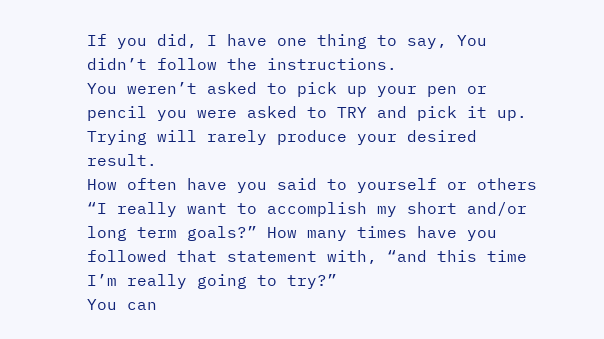If you did, I have one thing to say, You didn’t follow the instructions.
You weren’t asked to pick up your pen or pencil you were asked to TRY and pick it up.
Trying will rarely produce your desired result.
How often have you said to yourself or others “I really want to accomplish my short and/or long term goals?” How many times have you followed that statement with, “and this time I’m really going to try?”
You can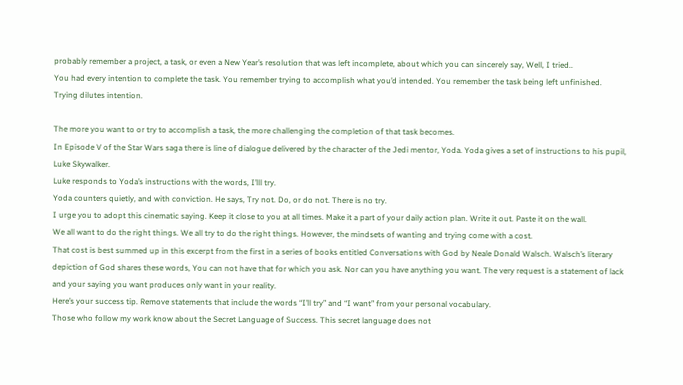probably remember a project, a task, or even a New Year’s resolution that was left incomplete, about which you can sincerely say, Well, I tried..
You had every intention to complete the task. You remember trying to accomplish what you’d intended. You remember the task being left unfinished.
Trying dilutes intention.

The more you want to or try to accomplish a task, the more challenging the completion of that task becomes.
In Episode V of the Star Wars saga there is line of dialogue delivered by the character of the Jedi mentor, Yoda. Yoda gives a set of instructions to his pupil, Luke Skywalker.
Luke responds to Yoda’s instructions with the words, I’lll try.
Yoda counters quietly, and with conviction. He says, Try not. Do, or do not. There is no try.
I urge you to adopt this cinematic saying. Keep it close to you at all times. Make it a part of your daily action plan. Write it out. Paste it on the wall.
We all want to do the right things. We all try to do the right things. However, the mindsets of wanting and trying come with a cost.
That cost is best summed up in this excerpt from the first in a series of books entitled Conversations with God by Neale Donald Walsch. Walsch’s literary depiction of God shares these words, You can not have that for which you ask. Nor can you have anything you want. The very request is a statement of lack and your saying you want produces only want in your reality.
Here’s your success tip. Remove statements that include the words “I’ll try” and “I want” from your personal vocabulary.
Those who follow my work know about the Secret Language of Success. This secret language does not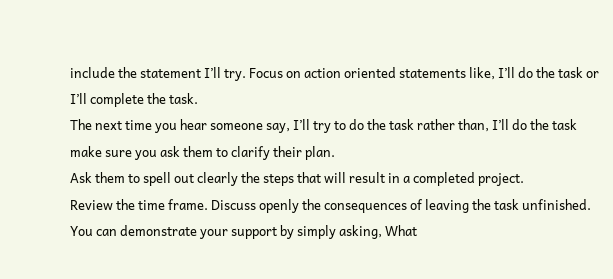include the statement I’ll try. Focus on action oriented statements like, I’ll do the task or I’ll complete the task.
The next time you hear someone say, I’ll try to do the task rather than, I’ll do the task make sure you ask them to clarify their plan.
Ask them to spell out clearly the steps that will result in a completed project.
Review the time frame. Discuss openly the consequences of leaving the task unfinished. You can demonstrate your support by simply asking, What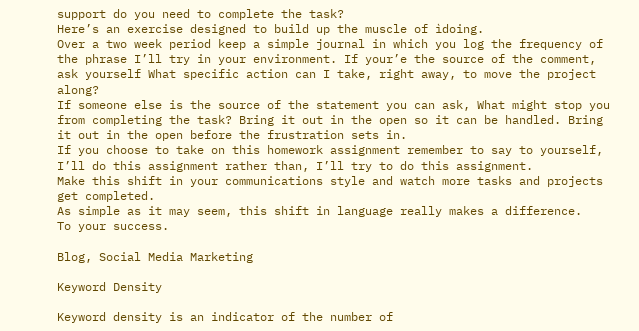support do you need to complete the task?
Here’s an exercise designed to build up the muscle of ìdoing.
Over a two week period keep a simple journal in which you log the frequency of the phrase I’ll try in your environment. If your’e the source of the comment, ask yourself What specific action can I take, right away, to move the project along?
If someone else is the source of the statement you can ask, What might stop you from completing the task? Bring it out in the open so it can be handled. Bring it out in the open before the frustration sets in.
If you choose to take on this homework assignment remember to say to yourself, I’ll do this assignment rather than, I’ll try to do this assignment.
Make this shift in your communications style and watch more tasks and projects get completed.
As simple as it may seem, this shift in language really makes a difference.
To your success.

Blog, Social Media Marketing

Keyword Density

Keyword density is an indicator of the number of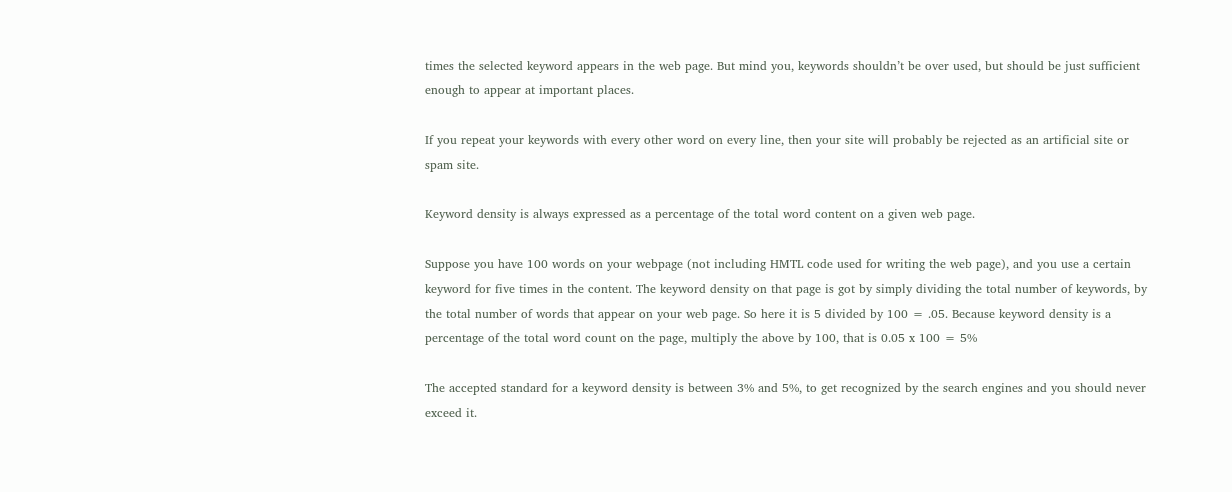times the selected keyword appears in the web page. But mind you, keywords shouldn’t be over used, but should be just sufficient enough to appear at important places.

If you repeat your keywords with every other word on every line, then your site will probably be rejected as an artificial site or spam site.

Keyword density is always expressed as a percentage of the total word content on a given web page.

Suppose you have 100 words on your webpage (not including HMTL code used for writing the web page), and you use a certain keyword for five times in the content. The keyword density on that page is got by simply dividing the total number of keywords, by the total number of words that appear on your web page. So here it is 5 divided by 100 = .05. Because keyword density is a percentage of the total word count on the page, multiply the above by 100, that is 0.05 x 100 = 5%

The accepted standard for a keyword density is between 3% and 5%, to get recognized by the search engines and you should never exceed it.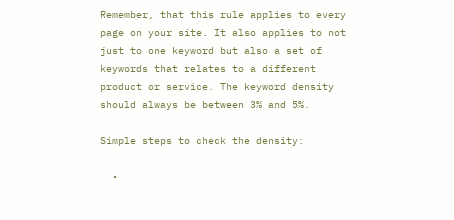Remember, that this rule applies to every page on your site. It also applies to not just to one keyword but also a set of keywords that relates to a different product or service. The keyword density should always be between 3% and 5%.

Simple steps to check the density:

  •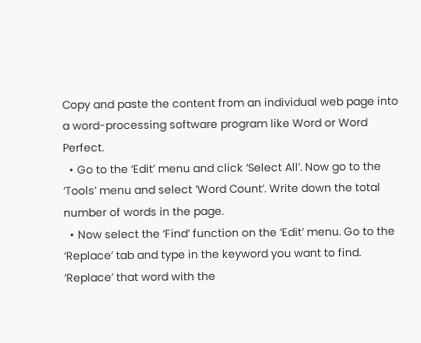Copy and paste the content from an individual web page into a word-processing software program like Word or Word Perfect.
  • Go to the ‘Edit’ menu and click ‘Select All’. Now go to the ‘Tools’ menu and select ‘Word Count’. Write down the total number of words in the page.
  • Now select the ‘Find’ function on the ‘Edit’ menu. Go to the ‘Replace’ tab and type in the keyword you want to find. ‘Replace’ that word with the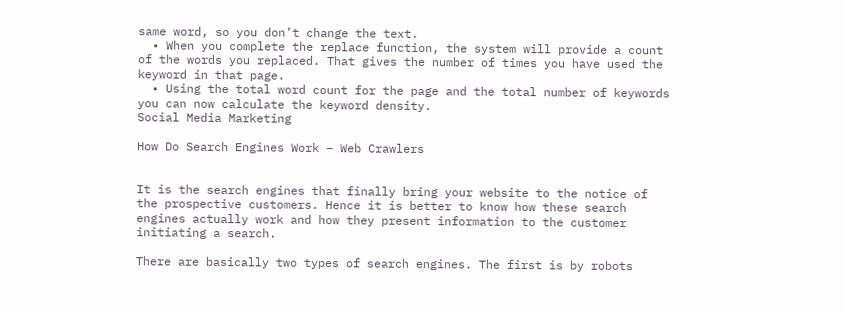same word, so you don’t change the text.
  • When you complete the replace function, the system will provide a count of the words you replaced. That gives the number of times you have used the keyword in that page.
  • Using the total word count for the page and the total number of keywords you can now calculate the keyword density.
Social Media Marketing

How Do Search Engines Work – Web Crawlers


It is the search engines that finally bring your website to the notice of the prospective customers. Hence it is better to know how these search engines actually work and how they present information to the customer initiating a search.

There are basically two types of search engines. The first is by robots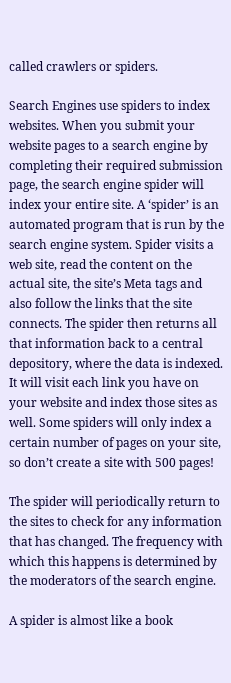called crawlers or spiders.

Search Engines use spiders to index websites. When you submit your website pages to a search engine by completing their required submission page, the search engine spider will index your entire site. A ‘spider’ is an automated program that is run by the search engine system. Spider visits a web site, read the content on the actual site, the site’s Meta tags and also follow the links that the site connects. The spider then returns all that information back to a central depository, where the data is indexed. It will visit each link you have on your website and index those sites as well. Some spiders will only index a certain number of pages on your site, so don’t create a site with 500 pages!

The spider will periodically return to the sites to check for any information that has changed. The frequency with which this happens is determined by the moderators of the search engine.

A spider is almost like a book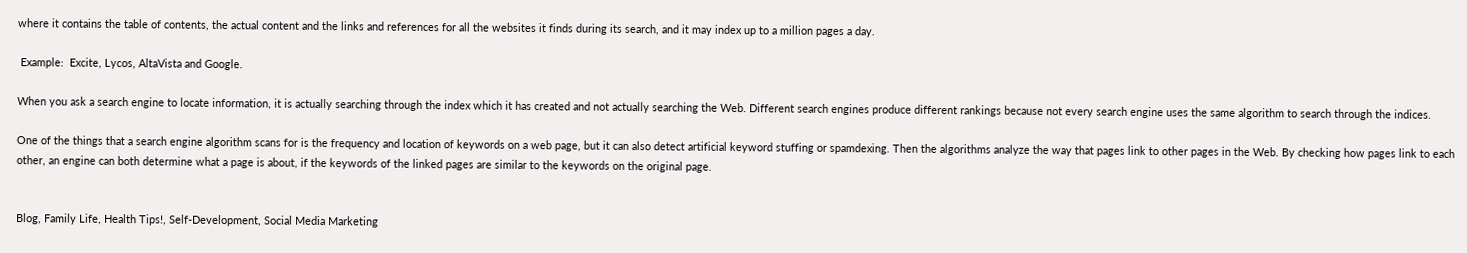where it contains the table of contents, the actual content and the links and references for all the websites it finds during its search, and it may index up to a million pages a day.

 Example:  Excite, Lycos, AltaVista and Google.

When you ask a search engine to locate information, it is actually searching through the index which it has created and not actually searching the Web. Different search engines produce different rankings because not every search engine uses the same algorithm to search through the indices.

One of the things that a search engine algorithm scans for is the frequency and location of keywords on a web page, but it can also detect artificial keyword stuffing or spamdexing. Then the algorithms analyze the way that pages link to other pages in the Web. By checking how pages link to each other, an engine can both determine what a page is about, if the keywords of the linked pages are similar to the keywords on the original page.


Blog, Family Life, Health Tips!, Self-Development, Social Media Marketing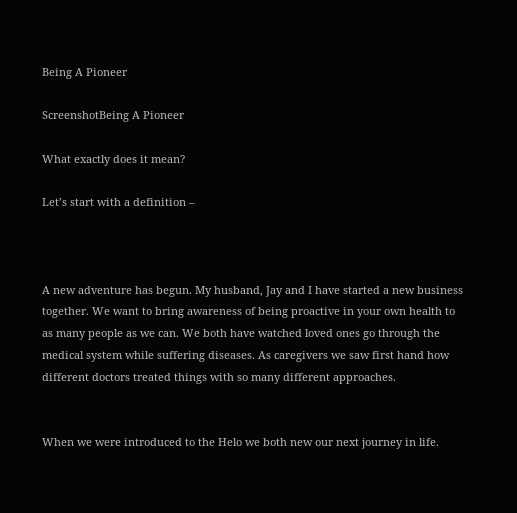Being A Pioneer

ScreenshotBeing A Pioneer

What exactly does it mean?

Let’s start with a definition –



A new adventure has begun. My husband, Jay and I have started a new business together. We want to bring awareness of being proactive in your own health to as many people as we can. We both have watched loved ones go through the medical system while suffering diseases. As caregivers we saw first hand how different doctors treated things with so many different approaches.


When we were introduced to the Helo we both new our next journey in life.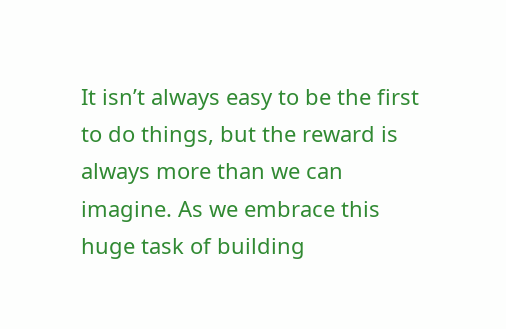It isn’t always easy to be the first to do things, but the reward is always more than we can imagine. As we embrace this huge task of building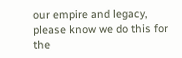our empire and legacy, please know we do this for the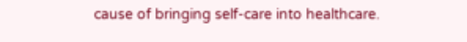cause of bringing self-care into healthcare.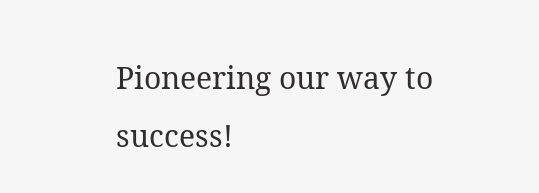Pioneering our way to success!